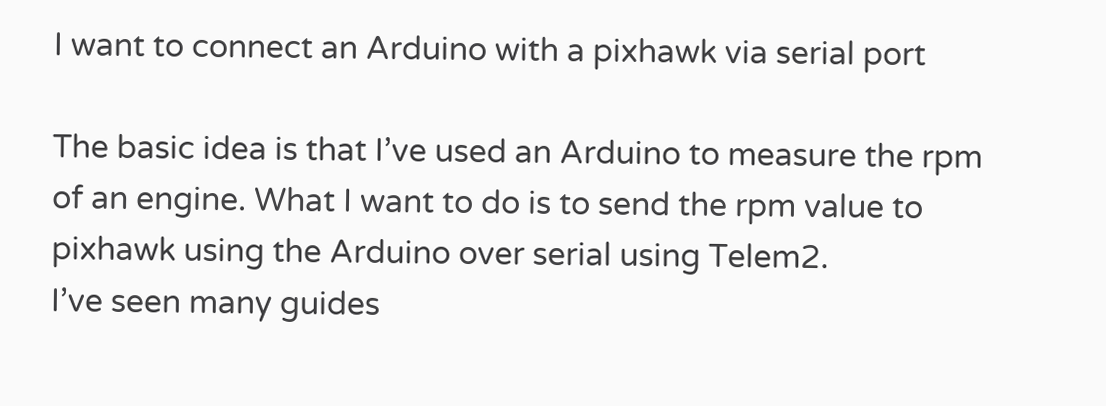I want to connect an Arduino with a pixhawk via serial port

The basic idea is that I’ve used an Arduino to measure the rpm of an engine. What I want to do is to send the rpm value to pixhawk using the Arduino over serial using Telem2.
I’ve seen many guides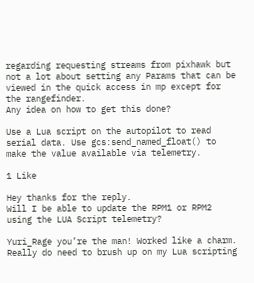regarding requesting streams from pixhawk but not a lot about setting any Params that can be viewed in the quick access in mp except for the rangefinder.
Any idea on how to get this done?

Use a Lua script on the autopilot to read serial data. Use gcs:send_named_float() to make the value available via telemetry.

1 Like

Hey thanks for the reply.
Will I be able to update the RPM1 or RPM2 using the LUA Script telemetry?

Yuri_Rage you’re the man! Worked like a charm. Really do need to brush up on my Lua scripting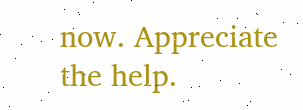now. Appreciate the help.